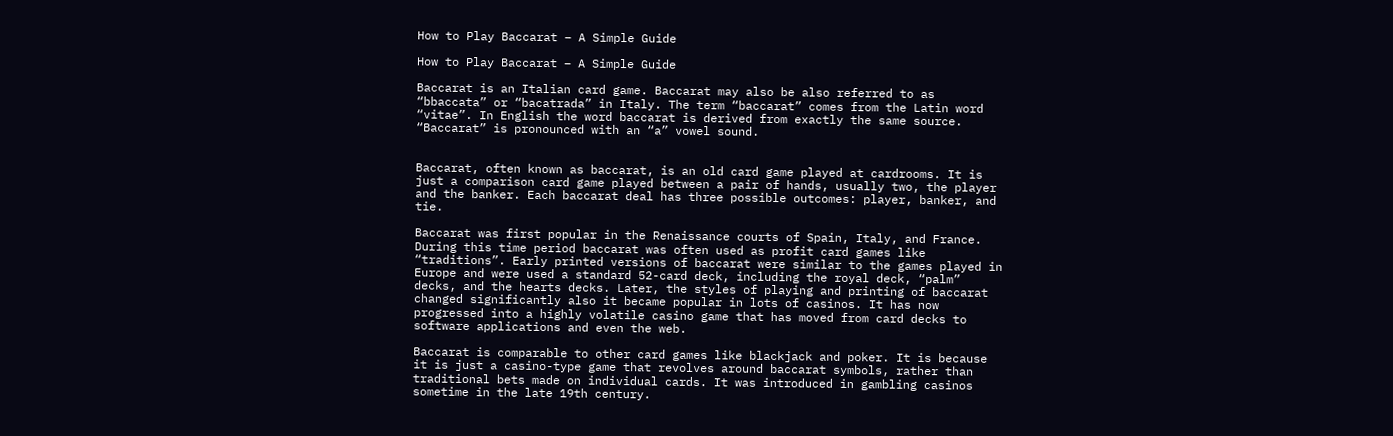How to Play Baccarat – A Simple Guide

How to Play Baccarat – A Simple Guide

Baccarat is an Italian card game. Baccarat may also be also referred to as “bbaccata” or “bacatrada” in Italy. The term “baccarat” comes from the Latin word “vitae”. In English the word baccarat is derived from exactly the same source. “Baccarat” is pronounced with an “a” vowel sound.


Baccarat, often known as baccarat, is an old card game played at cardrooms. It is just a comparison card game played between a pair of hands, usually two, the player and the banker. Each baccarat deal has three possible outcomes: player, banker, and tie.

Baccarat was first popular in the Renaissance courts of Spain, Italy, and France. During this time period baccarat was often used as profit card games like “traditions”. Early printed versions of baccarat were similar to the games played in Europe and were used a standard 52-card deck, including the royal deck, “palm” decks, and the hearts decks. Later, the styles of playing and printing of baccarat changed significantly also it became popular in lots of casinos. It has now progressed into a highly volatile casino game that has moved from card decks to software applications and even the web.

Baccarat is comparable to other card games like blackjack and poker. It is because it is just a casino-type game that revolves around baccarat symbols, rather than traditional bets made on individual cards. It was introduced in gambling casinos sometime in the late 19th century.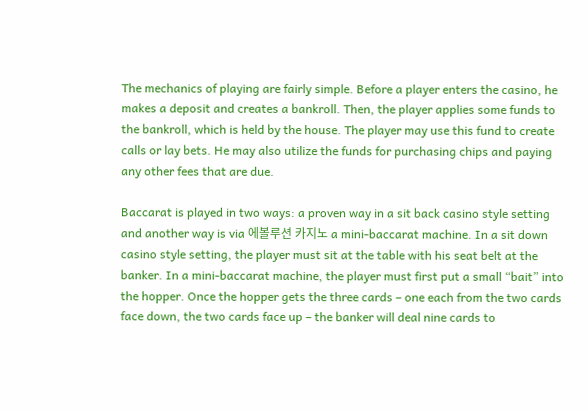The mechanics of playing are fairly simple. Before a player enters the casino, he makes a deposit and creates a bankroll. Then, the player applies some funds to the bankroll, which is held by the house. The player may use this fund to create calls or lay bets. He may also utilize the funds for purchasing chips and paying any other fees that are due.

Baccarat is played in two ways: a proven way in a sit back casino style setting and another way is via 에볼루션 카지노 a mini-baccarat machine. In a sit down casino style setting, the player must sit at the table with his seat belt at the banker. In a mini-baccarat machine, the player must first put a small “bait” into the hopper. Once the hopper gets the three cards – one each from the two cards face down, the two cards face up – the banker will deal nine cards to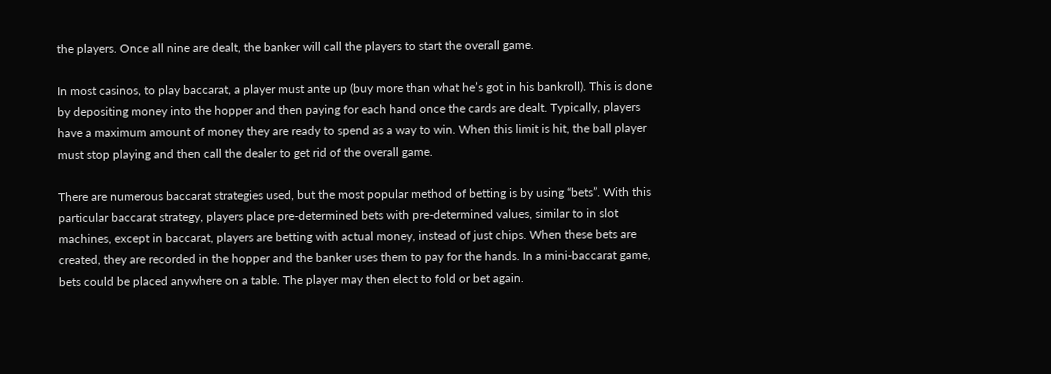the players. Once all nine are dealt, the banker will call the players to start the overall game.

In most casinos, to play baccarat, a player must ante up (buy more than what he’s got in his bankroll). This is done by depositing money into the hopper and then paying for each hand once the cards are dealt. Typically, players have a maximum amount of money they are ready to spend as a way to win. When this limit is hit, the ball player must stop playing and then call the dealer to get rid of the overall game.

There are numerous baccarat strategies used, but the most popular method of betting is by using “bets”. With this particular baccarat strategy, players place pre-determined bets with pre-determined values, similar to in slot machines, except in baccarat, players are betting with actual money, instead of just chips. When these bets are created, they are recorded in the hopper and the banker uses them to pay for the hands. In a mini-baccarat game, bets could be placed anywhere on a table. The player may then elect to fold or bet again.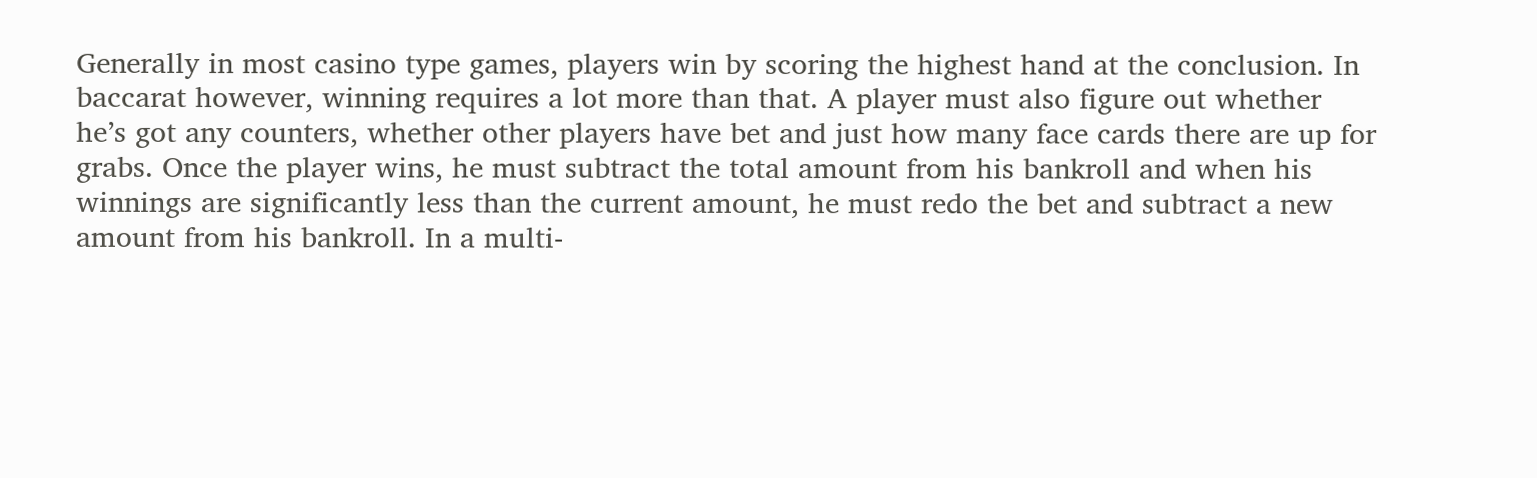Generally in most casino type games, players win by scoring the highest hand at the conclusion. In baccarat however, winning requires a lot more than that. A player must also figure out whether he’s got any counters, whether other players have bet and just how many face cards there are up for grabs. Once the player wins, he must subtract the total amount from his bankroll and when his winnings are significantly less than the current amount, he must redo the bet and subtract a new amount from his bankroll. In a multi-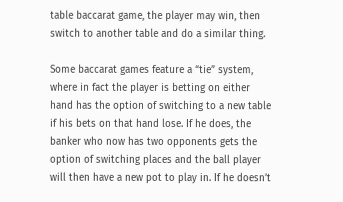table baccarat game, the player may win, then switch to another table and do a similar thing.

Some baccarat games feature a “tie” system, where in fact the player is betting on either hand has the option of switching to a new table if his bets on that hand lose. If he does, the banker who now has two opponents gets the option of switching places and the ball player will then have a new pot to play in. If he doesn’t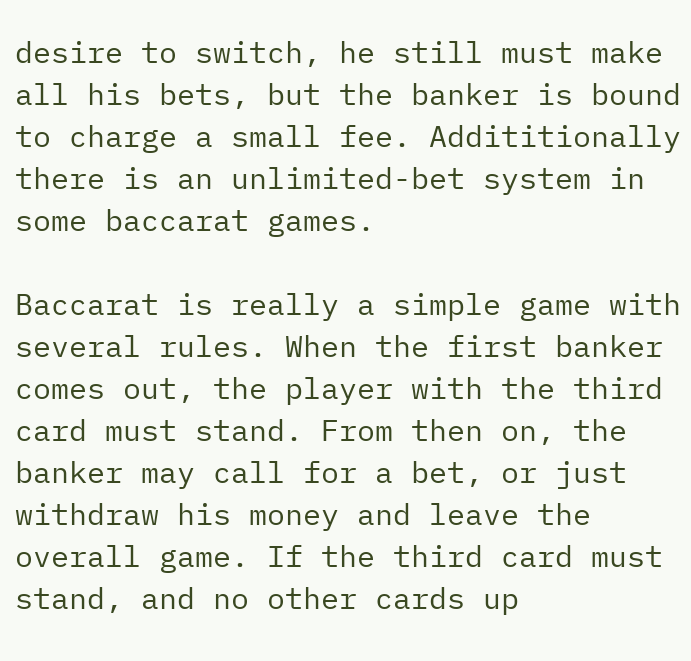desire to switch, he still must make all his bets, but the banker is bound to charge a small fee. Addititionally there is an unlimited-bet system in some baccarat games.

Baccarat is really a simple game with several rules. When the first banker comes out, the player with the third card must stand. From then on, the banker may call for a bet, or just withdraw his money and leave the overall game. If the third card must stand, and no other cards up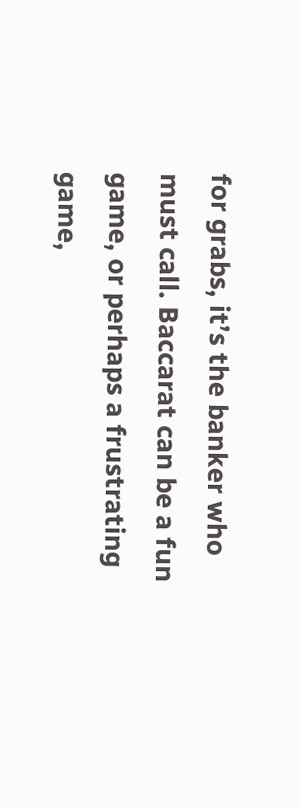for grabs, it’s the banker who must call. Baccarat can be a fun game, or perhaps a frustrating game,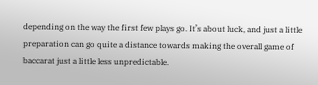depending on the way the first few plays go. It’s about luck, and just a little preparation can go quite a distance towards making the overall game of baccarat just a little less unpredictable.